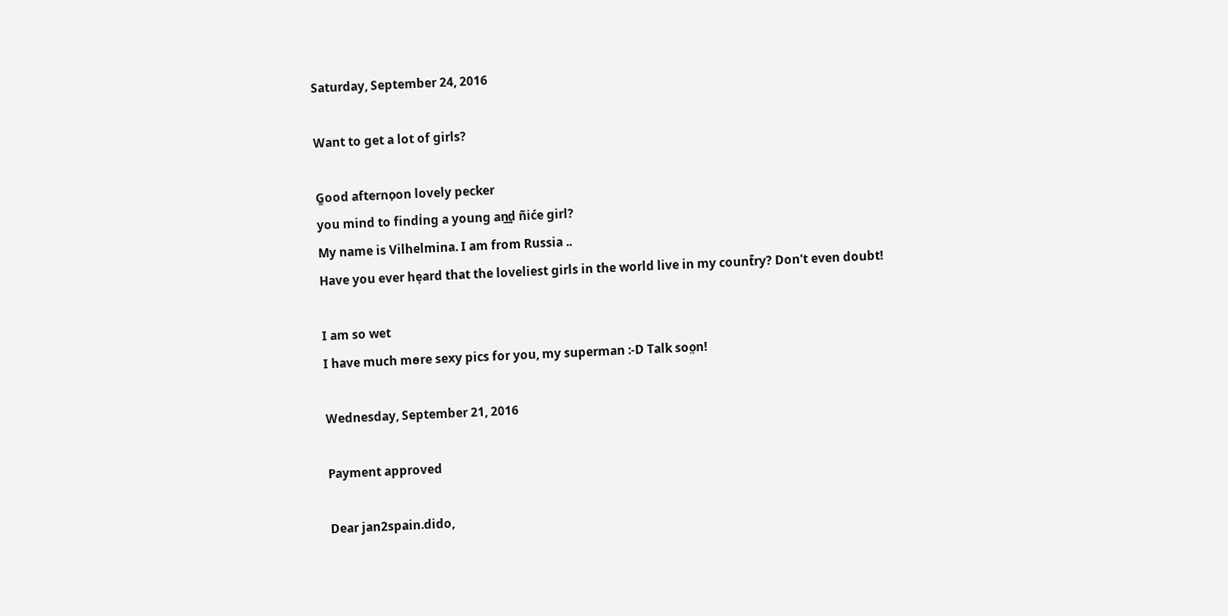Saturday, September 24, 2016

Want to get a lot of girls?

G͚ood afterno̩on lovely pecker
you mind to findi̾ng a young an͢d n͂iće girl?
My name is Vilhelmina. I am from Russia ..
Have you ever he̹ard that the loveliest girls in the world live in my count͊ry? Don't even doubt!

I am so wet
I have much mo̴re sexy pics for you, my superman :-D Talk soo̤n!

Wednesday, September 21, 2016

Payment approved

Dear jan2spain.dido,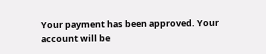Your payment has been approved. Your account will be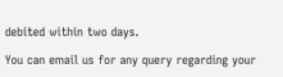debited within two days.

You can email us for any query regarding your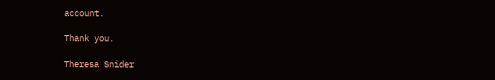account.

Thank you.

Theresa Snider